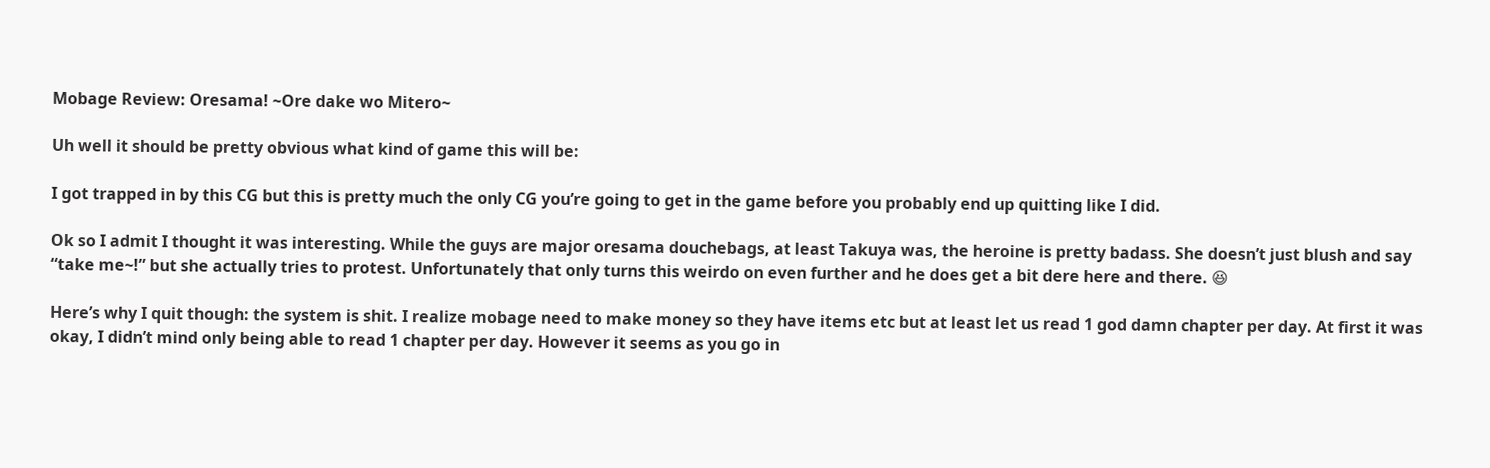Mobage Review: Oresama! ~Ore dake wo Mitero~

Uh well it should be pretty obvious what kind of game this will be:

I got trapped in by this CG but this is pretty much the only CG you’re going to get in the game before you probably end up quitting like I did.

Ok so I admit I thought it was interesting. While the guys are major oresama douchebags, at least Takuya was, the heroine is pretty badass. She doesn’t just blush and say “take me~!” but she actually tries to protest. Unfortunately that only turns this weirdo on even further and he does get a bit dere here and there. 😆

Here’s why I quit though: the system is shit. I realize mobage need to make money so they have items etc but at least let us read 1 god damn chapter per day. At first it was okay, I didn’t mind only being able to read 1 chapter per day. However it seems as you go in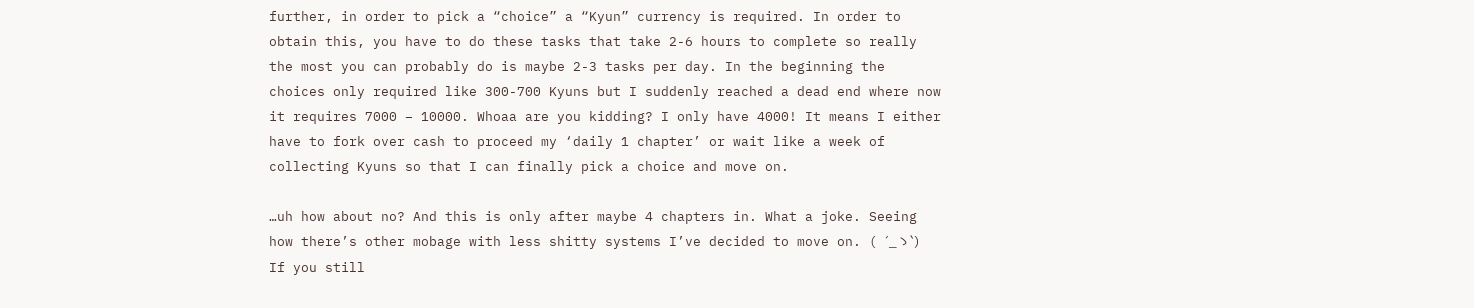further, in order to pick a “choice” a “Kyun” currency is required. In order to obtain this, you have to do these tasks that take 2-6 hours to complete so really the most you can probably do is maybe 2-3 tasks per day. In the beginning the choices only required like 300-700 Kyuns but I suddenly reached a dead end where now it requires 7000 – 10000. Whoaa are you kidding? I only have 4000! It means I either have to fork over cash to proceed my ‘daily 1 chapter’ or wait like a week of collecting Kyuns so that I can finally pick a choice and move on.

…uh how about no? And this is only after maybe 4 chapters in. What a joke. Seeing how there’s other mobage with less shitty systems I’ve decided to move on. ( ´_ゝ`) If you still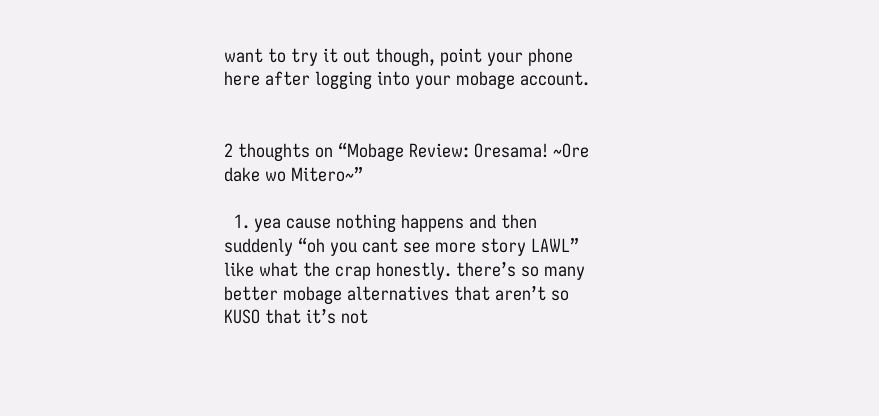want to try it out though, point your phone here after logging into your mobage account.


2 thoughts on “Mobage Review: Oresama! ~Ore dake wo Mitero~”

  1. yea cause nothing happens and then suddenly “oh you cant see more story LAWL” like what the crap honestly. there’s so many better mobage alternatives that aren’t so KUSO that it’s not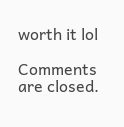worth it lol

Comments are closed.